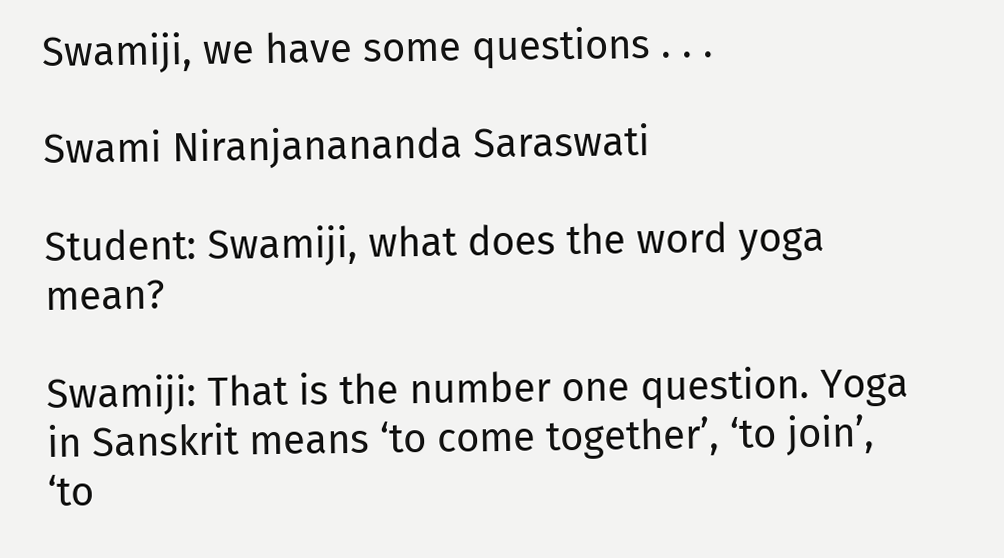Swamiji, we have some questions . . .

Swami Niranjanananda Saraswati

Student: Swamiji, what does the word yoga mean?

Swamiji: That is the number one question. Yoga in Sanskrit means ‘to come together’, ‘to join’, ‘to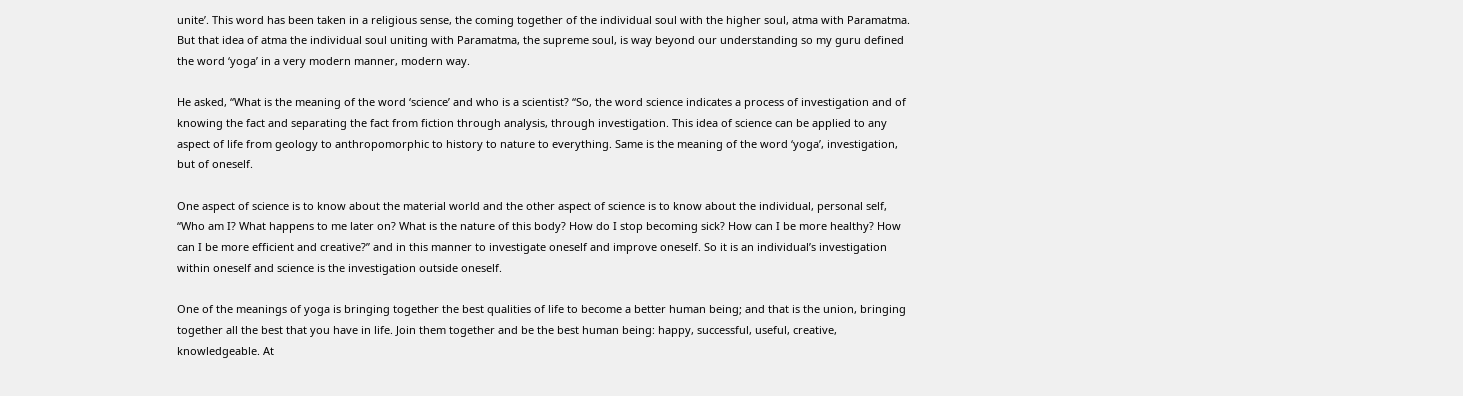unite’. This word has been taken in a religious sense, the coming together of the individual soul with the higher soul, atma with Paramatma. But that idea of atma the individual soul uniting with Paramatma, the supreme soul, is way beyond our understanding so my guru defined the word ‘yoga’ in a very modern manner, modern way.

He asked, “What is the meaning of the word ‘science’ and who is a scientist? “So, the word science indicates a process of investigation and of knowing the fact and separating the fact from fiction through analysis, through investigation. This idea of science can be applied to any aspect of life from geology to anthropomorphic to history to nature to everything. Same is the meaning of the word ‘yoga’, investigation, but of oneself.

One aspect of science is to know about the material world and the other aspect of science is to know about the individual, personal self, “Who am I? What happens to me later on? What is the nature of this body? How do I stop becoming sick? How can I be more healthy? How can I be more efficient and creative?” and in this manner to investigate oneself and improve oneself. So it is an individual’s investigation within oneself and science is the investigation outside oneself.

One of the meanings of yoga is bringing together the best qualities of life to become a better human being; and that is the union, bringing together all the best that you have in life. Join them together and be the best human being: happy, successful, useful, creative, knowledgeable. At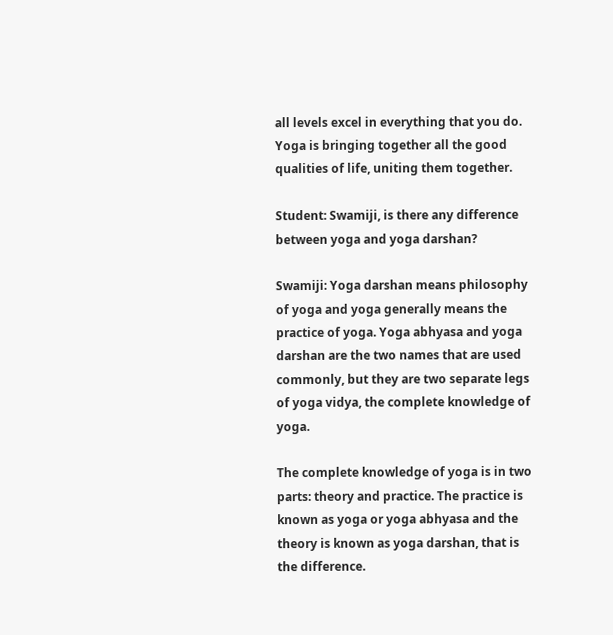all levels excel in everything that you do. Yoga is bringing together all the good qualities of life, uniting them together.

Student: Swamiji, is there any difference between yoga and yoga darshan?

Swamiji: Yoga darshan means philosophy of yoga and yoga generally means the practice of yoga. Yoga abhyasa and yoga darshan are the two names that are used commonly, but they are two separate legs of yoga vidya, the complete knowledge of yoga.

The complete knowledge of yoga is in two parts: theory and practice. The practice is known as yoga or yoga abhyasa and the theory is known as yoga darshan, that is the difference.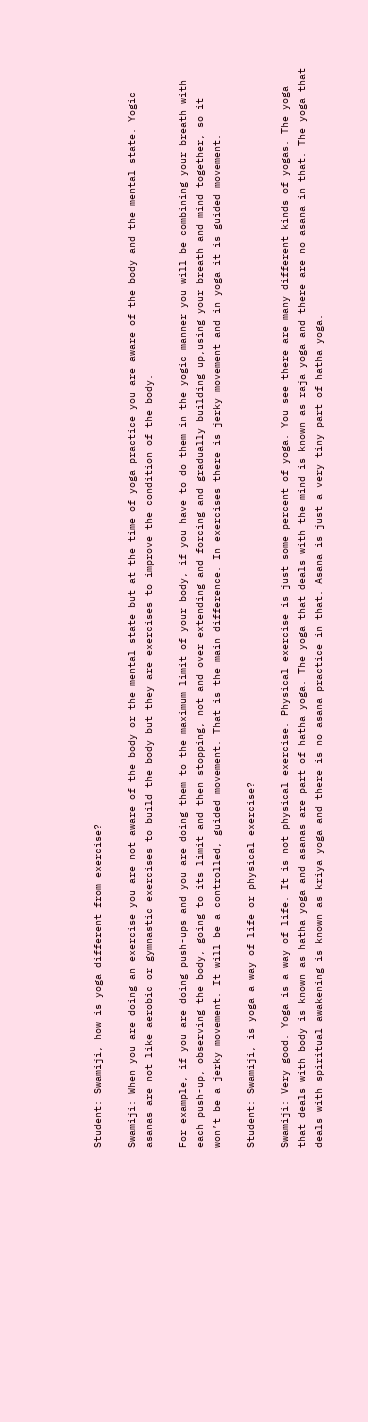Student: Swamiji, how is yoga different from exercise?

Swamiji: When you are doing an exercise you are not aware of the body or the mental state but at the time of yoga practice you are aware of the body and the mental state. Yogic asanas are not like aerobic or gymnastic exercises to build the body but they are exercises to improve the condition of the body.

For example, if you are doing push-ups and you are doing them to the maximum limit of your body, if you have to do them in the yogic manner you will be combining your breath with each push-up, observing the body, going to its limit and then stopping, not and over extending and forcing and gradually building up,using your breath and mind together, so it won’t be a jerky movement. It will be a controlled, guided movement. That is the main difference. In exercises there is jerky movement and in yoga it is guided movement.

Student: Swamiji, is yoga a way of life or physical exercise?

Swamiji: Very good. Yoga is a way of life. It is not physical exercise. Physical exercise is just some percent of yoga. You see there are many different kinds of yogas. The yoga that deals with body is known as hatha yoga and asanas are part of hatha yoga. The yoga that deals with the mind is known as raja yoga and there are no asana in that. The yoga that deals with spiritual awakening is known as kriya yoga and there is no asana practice in that. Asana is just a very tiny part of hatha yoga.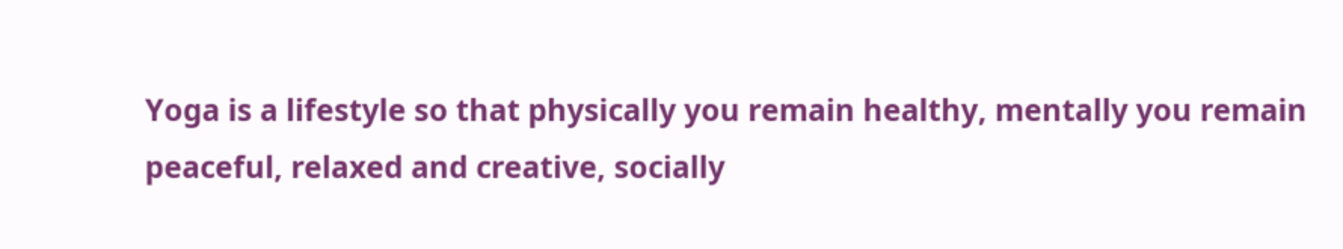Yoga is a lifestyle so that physically you remain healthy, mentally you remain peaceful, relaxed and creative, socially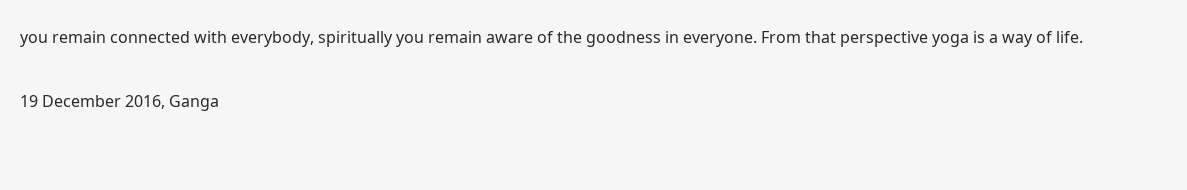you remain connected with everybody, spiritually you remain aware of the goodness in everyone. From that perspective yoga is a way of life.

19 December 2016, Ganga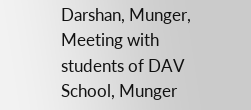Darshan, Munger, Meeting with students of DAV School, Munger